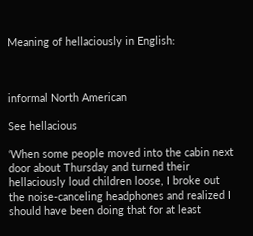Meaning of hellaciously in English:



informal North American

See hellacious

‘When some people moved into the cabin next door about Thursday and turned their hellaciously loud children loose, I broke out the noise-canceling headphones and realized I should have been doing that for at least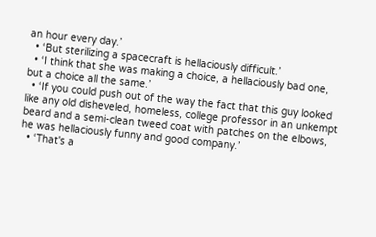an hour every day.’
  • ‘But sterilizing a spacecraft is hellaciously difficult.’
  • ‘I think that she was making a choice, a hellaciously bad one, but a choice all the same.’
  • ‘If you could push out of the way the fact that this guy looked like any old disheveled, homeless, college professor in an unkempt beard and a semi-clean tweed coat with patches on the elbows, he was hellaciously funny and good company.’
  • ‘That's a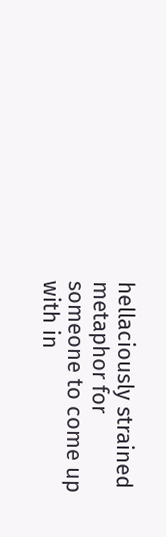hellaciously strained metaphor for someone to come up with in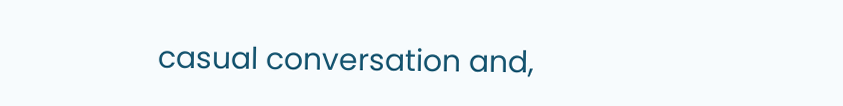casual conversation and,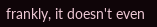frankly, it doesn't even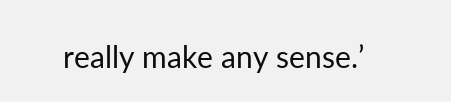really make any sense.’